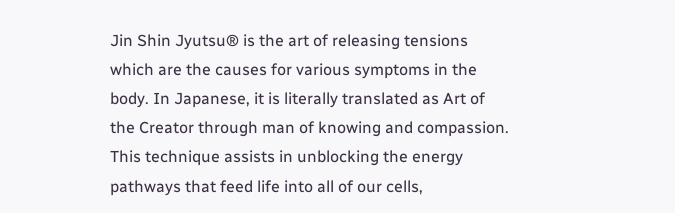Jin Shin Jyutsu® is the art of releasing tensions which are the causes for various symptoms in the body. In Japanese, it is literally translated as Art of the Creator through man of knowing and compassion. This technique assists in unblocking the energy pathways that feed life into all of our cells,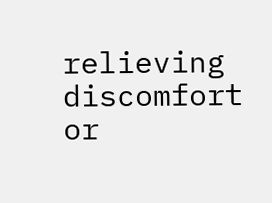relieving discomfort or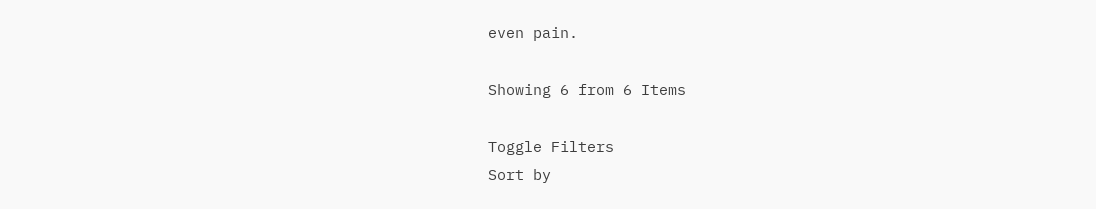even pain.

Showing 6 from 6 Items

Toggle Filters
Sort by